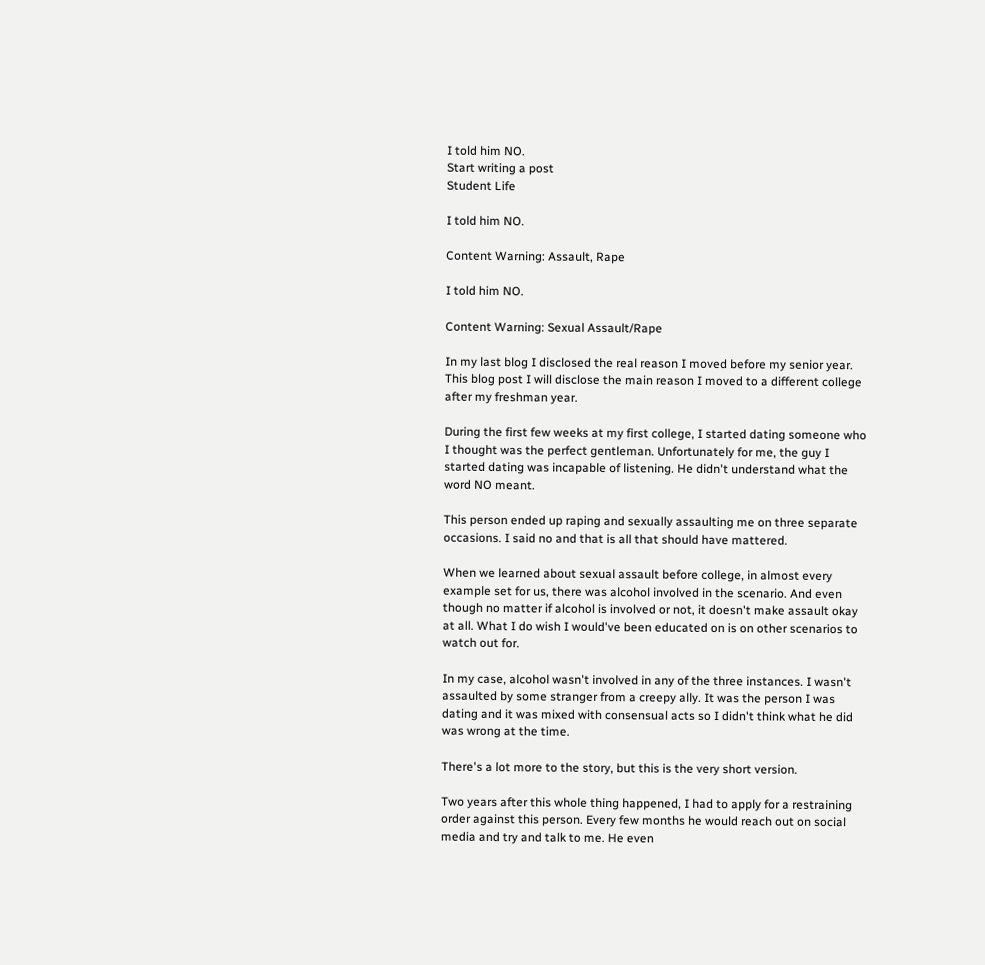I told him NO.
Start writing a post
Student Life

I told him NO.

Content Warning: Assault, Rape

I told him NO.

Content Warning: Sexual Assault/Rape

In my last blog I disclosed the real reason I moved before my senior year. This blog post I will disclose the main reason I moved to a different college after my freshman year.

During the first few weeks at my first college, I started dating someone who I thought was the perfect gentleman. Unfortunately for me, the guy I started dating was incapable of listening. He didn't understand what the word NO meant.

This person ended up raping and sexually assaulting me on three separate occasions. I said no and that is all that should have mattered.

When we learned about sexual assault before college, in almost every example set for us, there was alcohol involved in the scenario. And even though no matter if alcohol is involved or not, it doesn't make assault okay at all. What I do wish I would've been educated on is on other scenarios to watch out for.

In my case, alcohol wasn't involved in any of the three instances. I wasn't assaulted by some stranger from a creepy ally. It was the person I was dating and it was mixed with consensual acts so I didn't think what he did was wrong at the time.

There's a lot more to the story, but this is the very short version.

Two years after this whole thing happened, I had to apply for a restraining order against this person. Every few months he would reach out on social media and try and talk to me. He even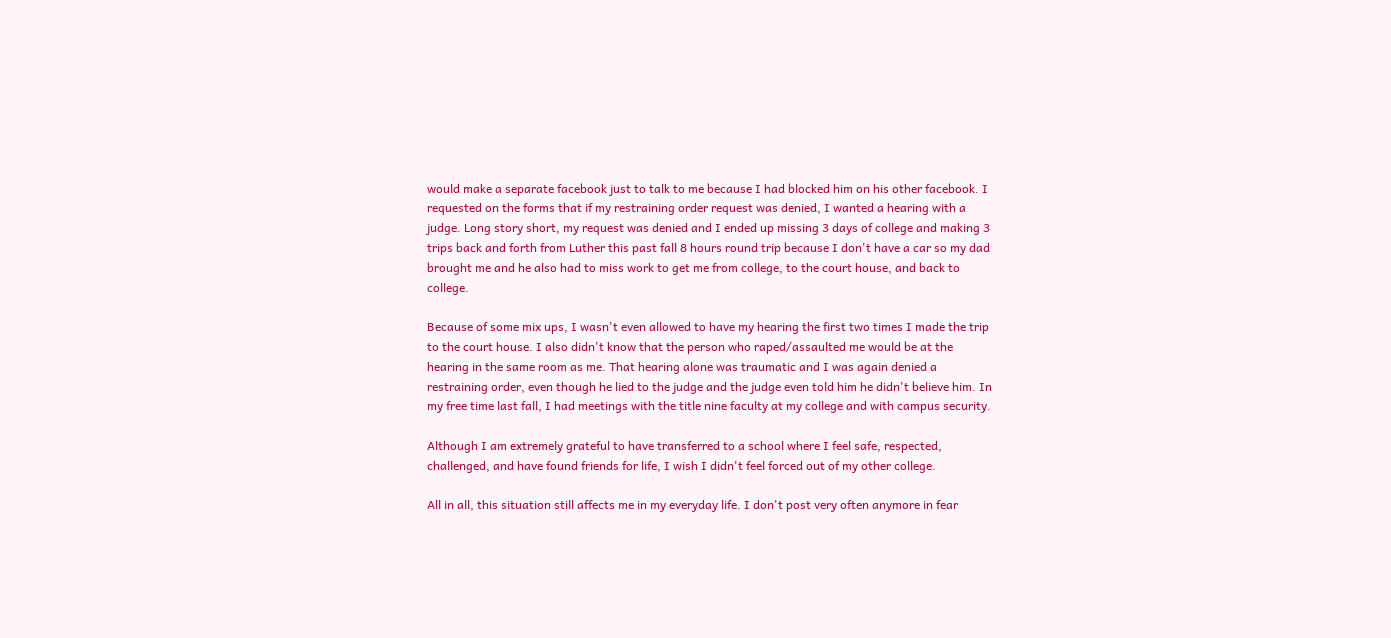would make a separate facebook just to talk to me because I had blocked him on his other facebook. I requested on the forms that if my restraining order request was denied, I wanted a hearing with a judge. Long story short, my request was denied and I ended up missing 3 days of college and making 3 trips back and forth from Luther this past fall 8 hours round trip because I don't have a car so my dad brought me and he also had to miss work to get me from college, to the court house, and back to college.

Because of some mix ups, I wasn't even allowed to have my hearing the first two times I made the trip to the court house. I also didn't know that the person who raped/assaulted me would be at the hearing in the same room as me. That hearing alone was traumatic and I was again denied a restraining order, even though he lied to the judge and the judge even told him he didn't believe him. In my free time last fall, I had meetings with the title nine faculty at my college and with campus security.

Although I am extremely grateful to have transferred to a school where I feel safe, respected, challenged, and have found friends for life, I wish I didn't feel forced out of my other college.

All in all, this situation still affects me in my everyday life. I don't post very often anymore in fear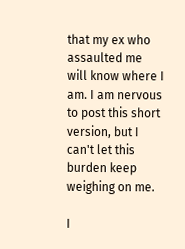that my ex who assaulted me will know where I am. I am nervous to post this short version, but I can't let this burden keep weighing on me.

I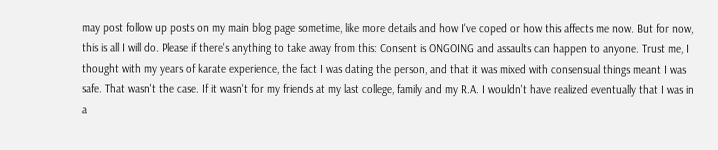may post follow up posts on my main blog page sometime, like more details and how I've coped or how this affects me now. But for now, this is all I will do. Please if there's anything to take away from this: Consent is ONGOING and assaults can happen to anyone. Trust me, I thought with my years of karate experience, the fact I was dating the person, and that it was mixed with consensual things meant I was safe. That wasn't the case. If it wasn't for my friends at my last college, family and my R.A. I wouldn't have realized eventually that I was in a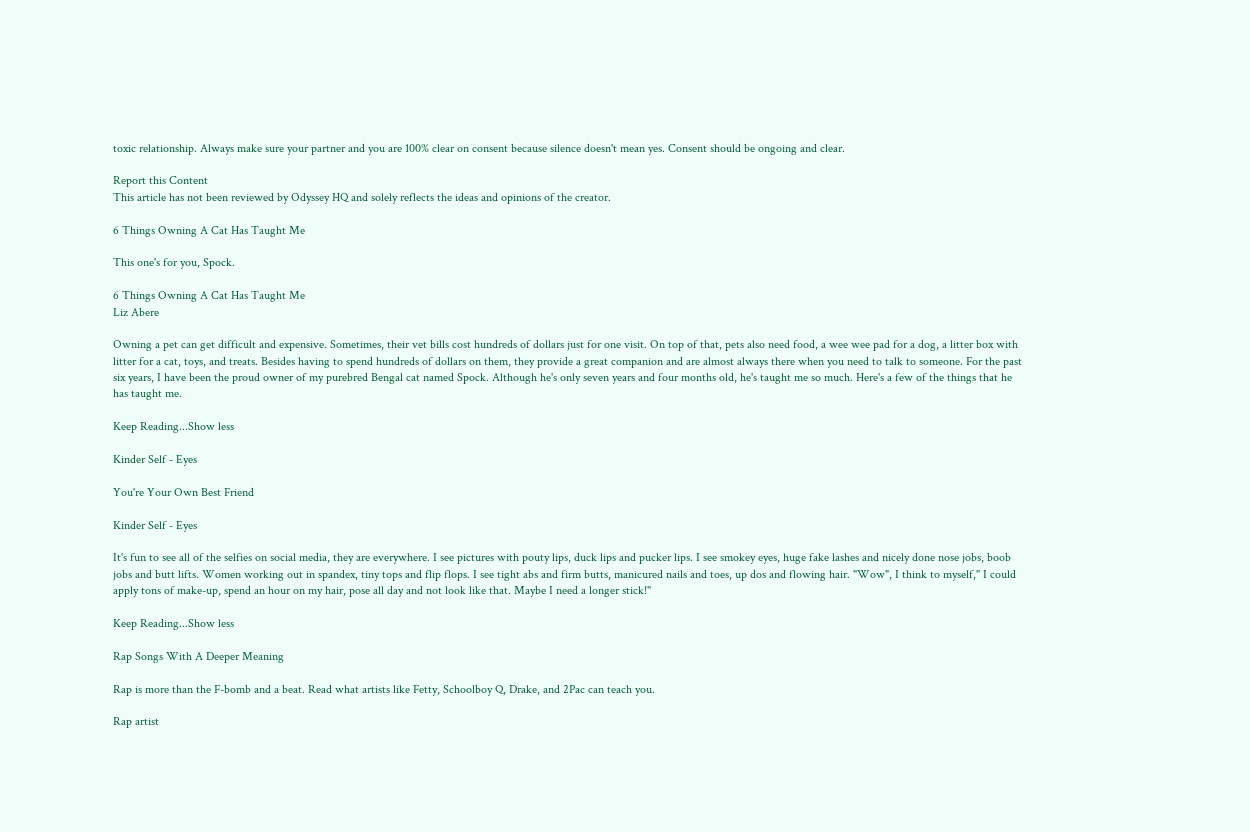toxic relationship. Always make sure your partner and you are 100% clear on consent because silence doesn't mean yes. Consent should be ongoing and clear.

Report this Content
This article has not been reviewed by Odyssey HQ and solely reflects the ideas and opinions of the creator.

6 Things Owning A Cat Has Taught Me

This one's for you, Spock.

6 Things Owning A Cat Has Taught Me
Liz Abere

Owning a pet can get difficult and expensive. Sometimes, their vet bills cost hundreds of dollars just for one visit. On top of that, pets also need food, a wee wee pad for a dog, a litter box with litter for a cat, toys, and treats. Besides having to spend hundreds of dollars on them, they provide a great companion and are almost always there when you need to talk to someone. For the past six years, I have been the proud owner of my purebred Bengal cat named Spock. Although he's only seven years and four months old, he's taught me so much. Here's a few of the things that he has taught me.

Keep Reading...Show less

Kinder Self - Eyes

You're Your Own Best Friend

Kinder Self - Eyes

It's fun to see all of the selfies on social media, they are everywhere. I see pictures with pouty lips, duck lips and pucker lips. I see smokey eyes, huge fake lashes and nicely done nose jobs, boob jobs and butt lifts. Women working out in spandex, tiny tops and flip flops. I see tight abs and firm butts, manicured nails and toes, up dos and flowing hair. "Wow", I think to myself," I could apply tons of make-up, spend an hour on my hair, pose all day and not look like that. Maybe I need a longer stick!"

Keep Reading...Show less

Rap Songs With A Deeper Meaning

Rap is more than the F-bomb and a beat. Read what artists like Fetty, Schoolboy Q, Drake, and 2Pac can teach you.

Rap artist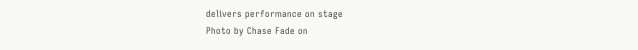delivers performance on stage
Photo by Chase Fade on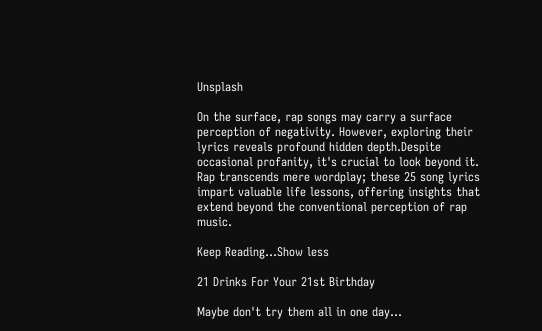Unsplash

On the surface, rap songs may carry a surface perception of negativity. However, exploring their lyrics reveals profound hidden depth.Despite occasional profanity, it's crucial to look beyond it. Rap transcends mere wordplay; these 25 song lyrics impart valuable life lessons, offering insights that extend beyond the conventional perception of rap music.

Keep Reading...Show less

21 Drinks For Your 21st Birthday

Maybe don't try them all in one day...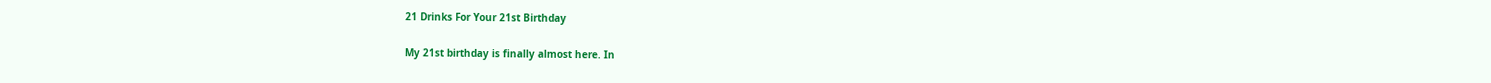21 Drinks For Your 21st Birthday

My 21st birthday is finally almost here. In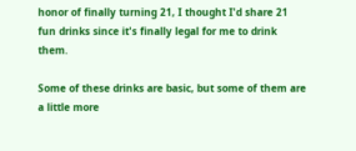honor of finally turning 21, I thought I'd share 21 fun drinks since it's finally legal for me to drink them.

Some of these drinks are basic, but some of them are a little more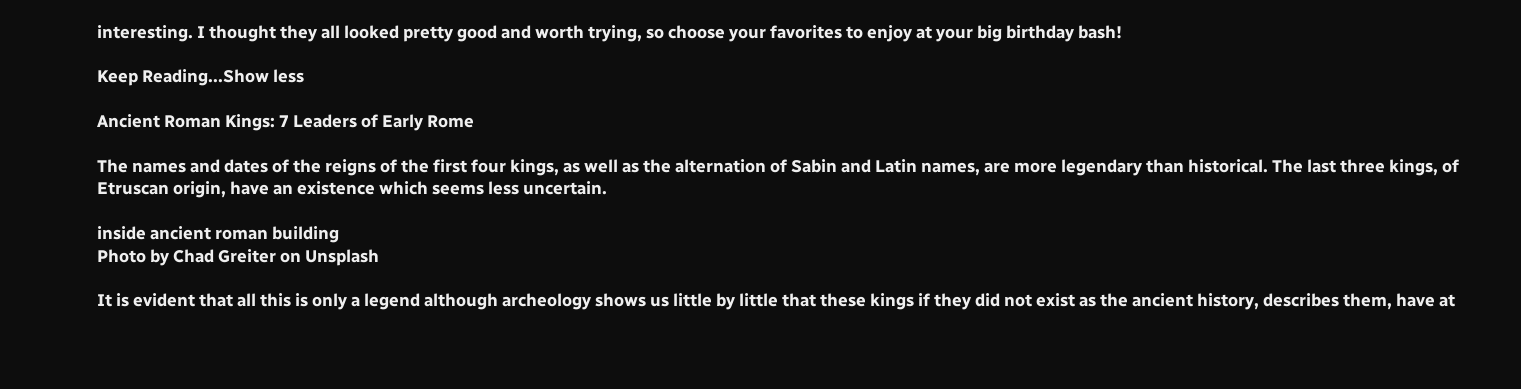interesting. I thought they all looked pretty good and worth trying, so choose your favorites to enjoy at your big birthday bash!

Keep Reading...Show less

Ancient Roman Kings: 7 Leaders of Early Rome

The names and dates of the reigns of the first four kings, as well as the alternation of Sabin and Latin names, are more legendary than historical. The last three kings, of Etruscan origin, have an existence which seems less uncertain.

inside ancient roman building
Photo by Chad Greiter on Unsplash

It is evident that all this is only a legend although archeology shows us little by little that these kings if they did not exist as the ancient history, describes them, have at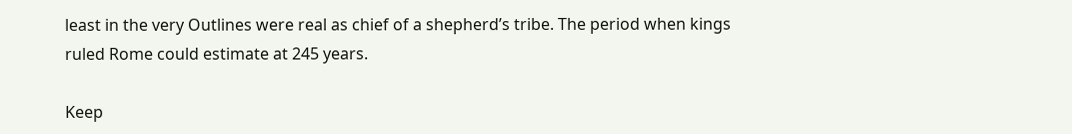least in the very Outlines were real as chief of a shepherd’s tribe. The period when kings ruled Rome could estimate at 245 years.

Keep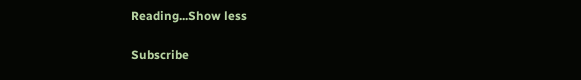Reading...Show less

Subscribe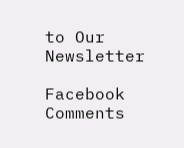to Our Newsletter

Facebook Comments